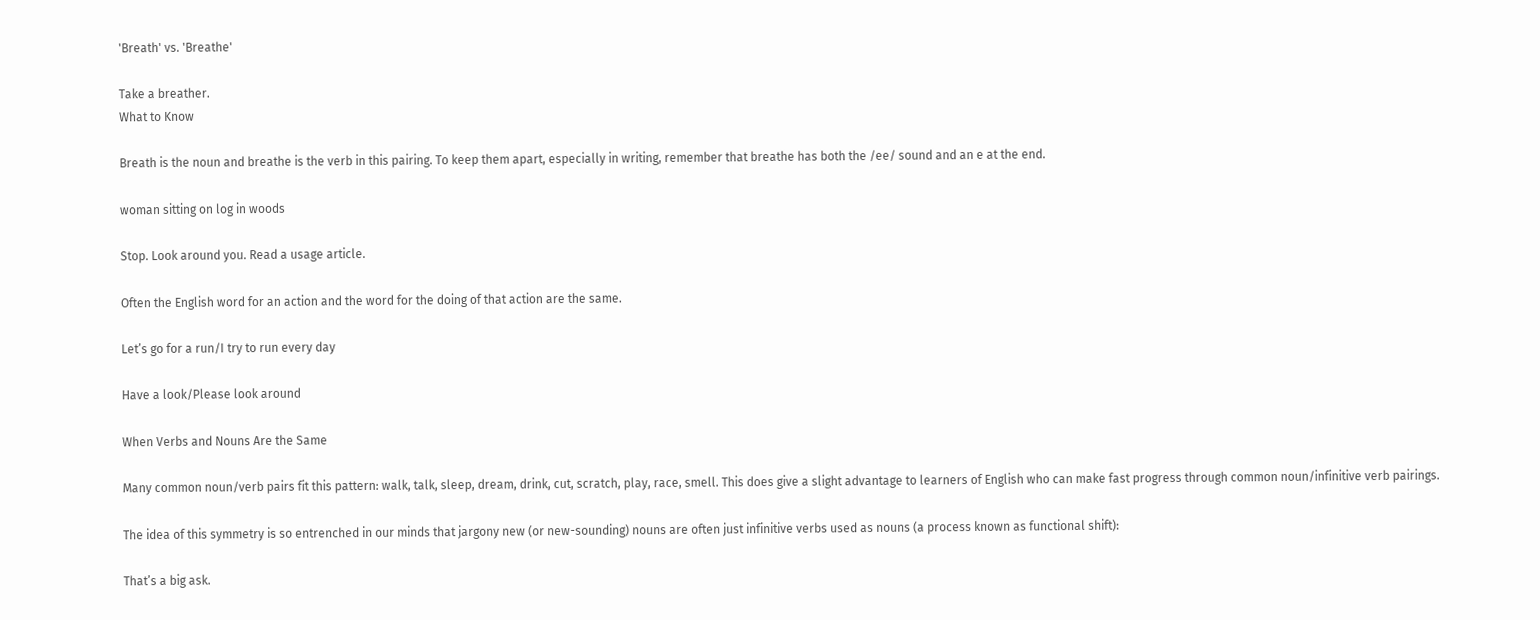'Breath' vs. 'Breathe'

Take a breather.
What to Know

Breath is the noun and breathe is the verb in this pairing. To keep them apart, especially in writing, remember that breathe has both the /ee/ sound and an e at the end.

woman sitting on log in woods

Stop. Look around you. Read a usage article.

Often the English word for an action and the word for the doing of that action are the same.

Let’s go for a run/I try to run every day

Have a look/Please look around

When Verbs and Nouns Are the Same

Many common noun/verb pairs fit this pattern: walk, talk, sleep, dream, drink, cut, scratch, play, race, smell. This does give a slight advantage to learners of English who can make fast progress through common noun/infinitive verb pairings.

The idea of this symmetry is so entrenched in our minds that jargony new (or new-sounding) nouns are often just infinitive verbs used as nouns (a process known as functional shift):

That’s a big ask.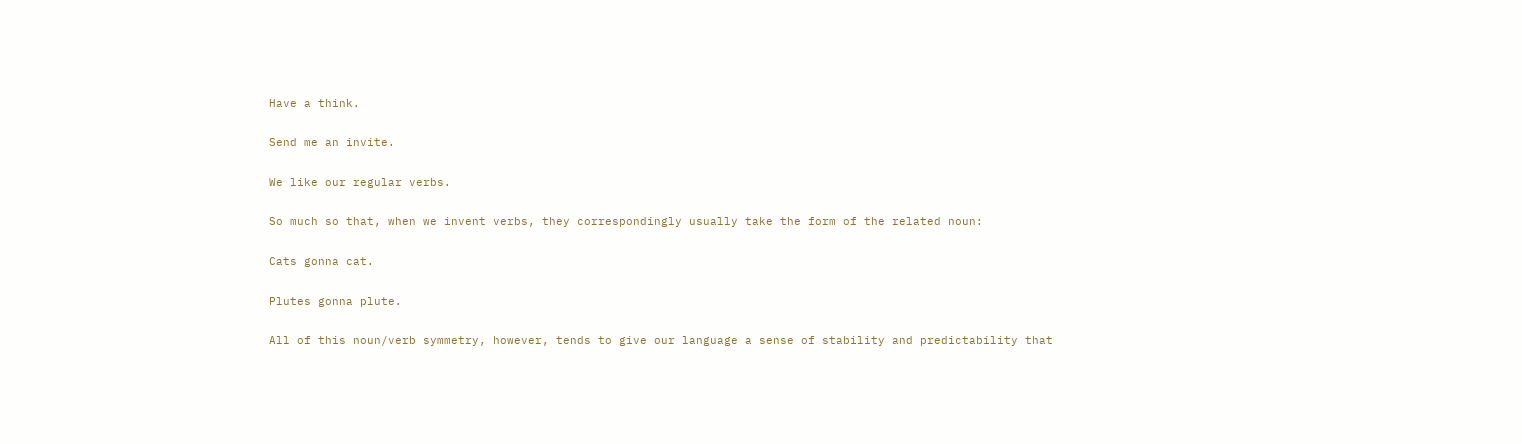Have a think.

Send me an invite.

We like our regular verbs.

So much so that, when we invent verbs, they correspondingly usually take the form of the related noun:

Cats gonna cat.

Plutes gonna plute.

All of this noun/verb symmetry, however, tends to give our language a sense of stability and predictability that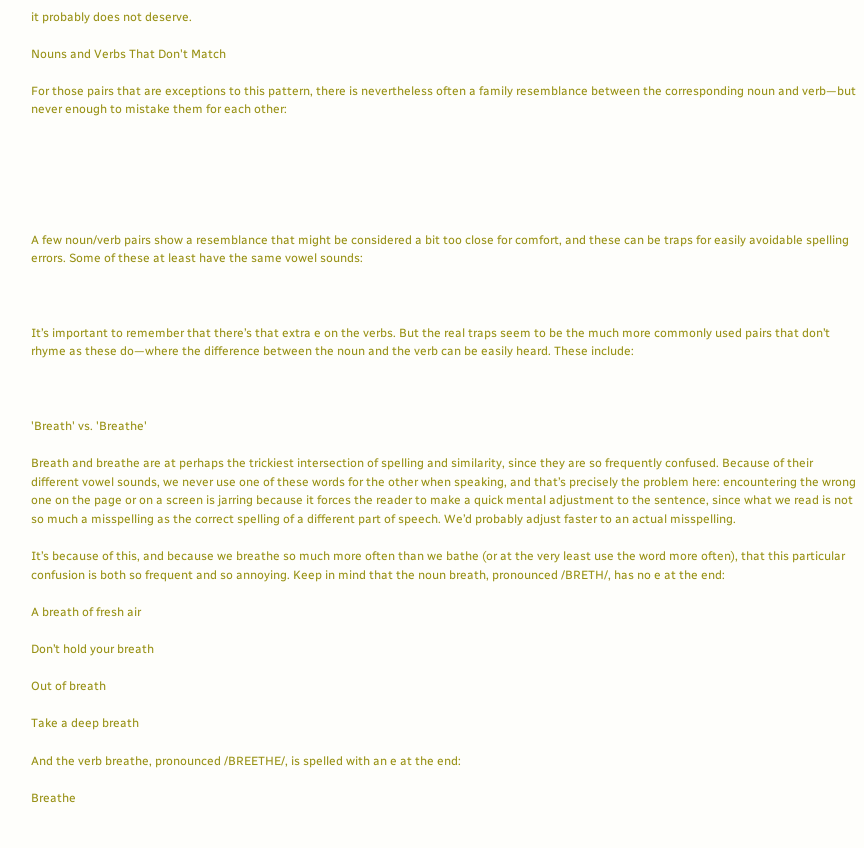it probably does not deserve.

Nouns and Verbs That Don't Match

For those pairs that are exceptions to this pattern, there is nevertheless often a family resemblance between the corresponding noun and verb—but never enough to mistake them for each other:






A few noun/verb pairs show a resemblance that might be considered a bit too close for comfort, and these can be traps for easily avoidable spelling errors. Some of these at least have the same vowel sounds:



It’s important to remember that there’s that extra e on the verbs. But the real traps seem to be the much more commonly used pairs that don’t rhyme as these do—where the difference between the noun and the verb can be easily heard. These include:



'Breath' vs. 'Breathe'

Breath and breathe are at perhaps the trickiest intersection of spelling and similarity, since they are so frequently confused. Because of their different vowel sounds, we never use one of these words for the other when speaking, and that’s precisely the problem here: encountering the wrong one on the page or on a screen is jarring because it forces the reader to make a quick mental adjustment to the sentence, since what we read is not so much a misspelling as the correct spelling of a different part of speech. We’d probably adjust faster to an actual misspelling.

It’s because of this, and because we breathe so much more often than we bathe (or at the very least use the word more often), that this particular confusion is both so frequent and so annoying. Keep in mind that the noun breath, pronounced /BRETH/, has no e at the end:

A breath of fresh air

Don’t hold your breath

Out of breath

Take a deep breath

And the verb breathe, pronounced /BREETHE/, is spelled with an e at the end:

Breathe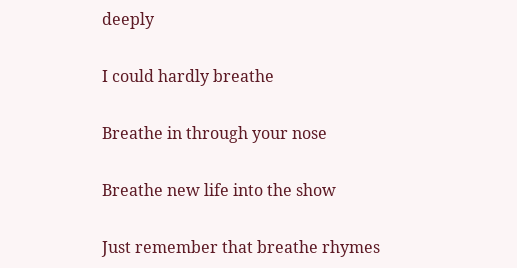deeply

I could hardly breathe

Breathe in through your nose

Breathe new life into the show

Just remember that breathe rhymes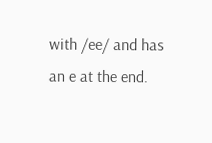with /ee/ and has an e at the end.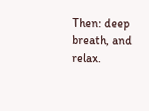Then: deep breath, and relax.